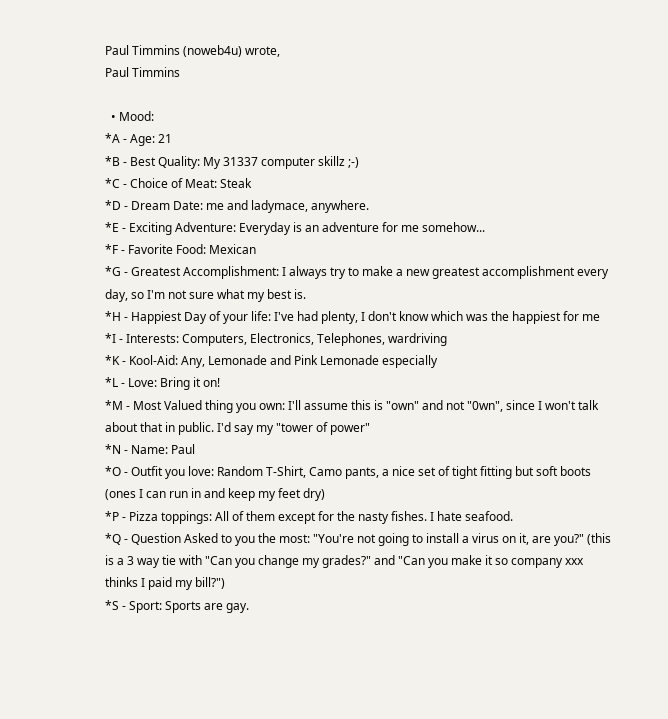Paul Timmins (noweb4u) wrote,
Paul Timmins

  • Mood:
*A - Age: 21
*B - Best Quality: My 31337 computer skillz ;-)
*C - Choice of Meat: Steak
*D - Dream Date: me and ladymace, anywhere.
*E - Exciting Adventure: Everyday is an adventure for me somehow...
*F - Favorite Food: Mexican
*G - Greatest Accomplishment: I always try to make a new greatest accomplishment every day, so I'm not sure what my best is.
*H - Happiest Day of your life: I've had plenty, I don't know which was the happiest for me
*I - Interests: Computers, Electronics, Telephones, wardriving
*K - Kool-Aid: Any, Lemonade and Pink Lemonade especially
*L - Love: Bring it on!
*M - Most Valued thing you own: I'll assume this is "own" and not "0wn", since I won't talk about that in public. I'd say my "tower of power"
*N - Name: Paul
*O - Outfit you love: Random T-Shirt, Camo pants, a nice set of tight fitting but soft boots (ones I can run in and keep my feet dry)
*P - Pizza toppings: All of them except for the nasty fishes. I hate seafood.
*Q - Question Asked to you the most: "You're not going to install a virus on it, are you?" (this is a 3 way tie with "Can you change my grades?" and "Can you make it so company xxx thinks I paid my bill?")
*S - Sport: Sports are gay.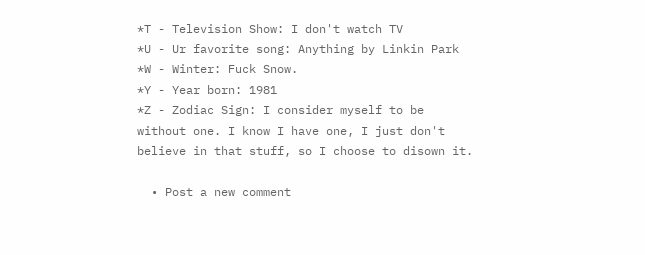*T - Television Show: I don't watch TV
*U - Ur favorite song: Anything by Linkin Park
*W - Winter: Fuck Snow.
*Y - Year born: 1981
*Z - Zodiac Sign: I consider myself to be without one. I know I have one, I just don't believe in that stuff, so I choose to disown it.

  • Post a new comment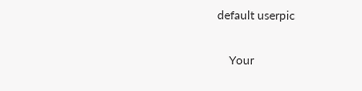default userpic

    Your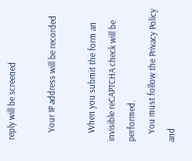reply will be screened

    Your IP address will be recorded

    When you submit the form an invisible reCAPTCHA check will be performed.
    You must follow the Privacy Policy and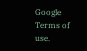Google Terms of use.